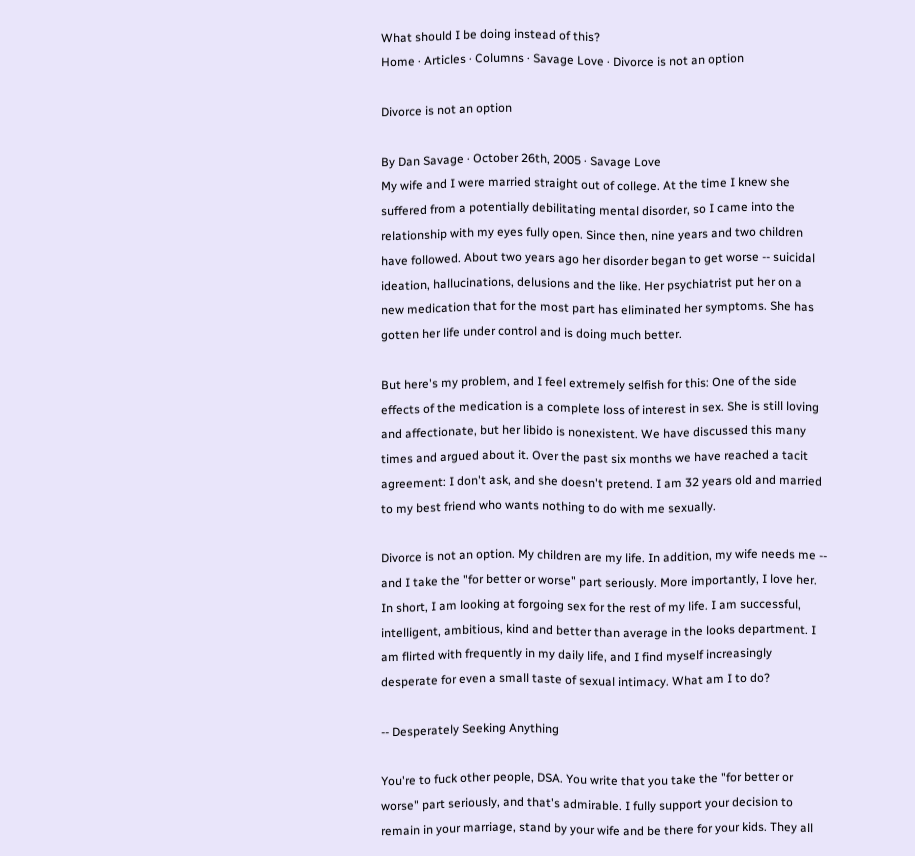What should I be doing instead of this?
Home · Articles · Columns · Savage Love · Divorce is not an option

Divorce is not an option

By Dan Savage · October 26th, 2005 · Savage Love
My wife and I were married straight out of college. At the time I knew she suffered from a potentially debilitating mental disorder, so I came into the relationship with my eyes fully open. Since then, nine years and two children have followed. About two years ago her disorder began to get worse -- suicidal ideation, hallucinations, delusions and the like. Her psychiatrist put her on a new medication that for the most part has eliminated her symptoms. She has gotten her life under control and is doing much better.

But here's my problem, and I feel extremely selfish for this: One of the side effects of the medication is a complete loss of interest in sex. She is still loving and affectionate, but her libido is nonexistent. We have discussed this many times and argued about it. Over the past six months we have reached a tacit agreement: I don't ask, and she doesn't pretend. I am 32 years old and married to my best friend who wants nothing to do with me sexually.

Divorce is not an option. My children are my life. In addition, my wife needs me -- and I take the "for better or worse" part seriously. More importantly, I love her. In short, I am looking at forgoing sex for the rest of my life. I am successful, intelligent, ambitious, kind and better than average in the looks department. I am flirted with frequently in my daily life, and I find myself increasingly desperate for even a small taste of sexual intimacy. What am I to do?

-- Desperately Seeking Anything

You're to fuck other people, DSA. You write that you take the "for better or worse" part seriously, and that's admirable. I fully support your decision to remain in your marriage, stand by your wife and be there for your kids. They all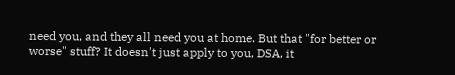need you, and they all need you at home. But that "for better or worse" stuff? It doesn't just apply to you, DSA, it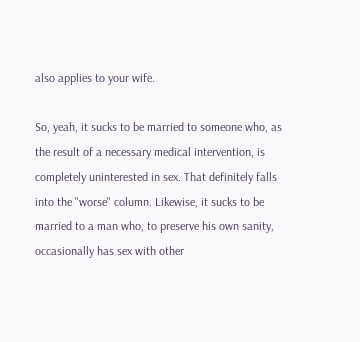also applies to your wife.

So, yeah, it sucks to be married to someone who, as the result of a necessary medical intervention, is completely uninterested in sex. That definitely falls into the "worse" column. Likewise, it sucks to be married to a man who, to preserve his own sanity, occasionally has sex with other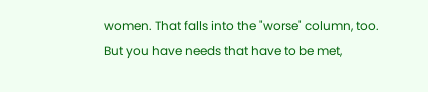women. That falls into the "worse" column, too. But you have needs that have to be met,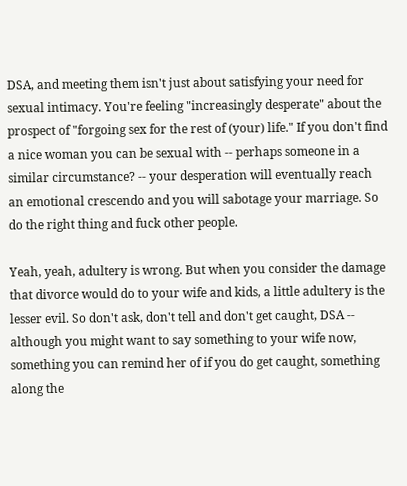DSA, and meeting them isn't just about satisfying your need for sexual intimacy. You're feeling "increasingly desperate" about the prospect of "forgoing sex for the rest of (your) life." If you don't find a nice woman you can be sexual with -- perhaps someone in a similar circumstance? -- your desperation will eventually reach an emotional crescendo and you will sabotage your marriage. So do the right thing and fuck other people.

Yeah, yeah, adultery is wrong. But when you consider the damage that divorce would do to your wife and kids, a little adultery is the lesser evil. So don't ask, don't tell and don't get caught, DSA -- although you might want to say something to your wife now, something you can remind her of if you do get caught, something along the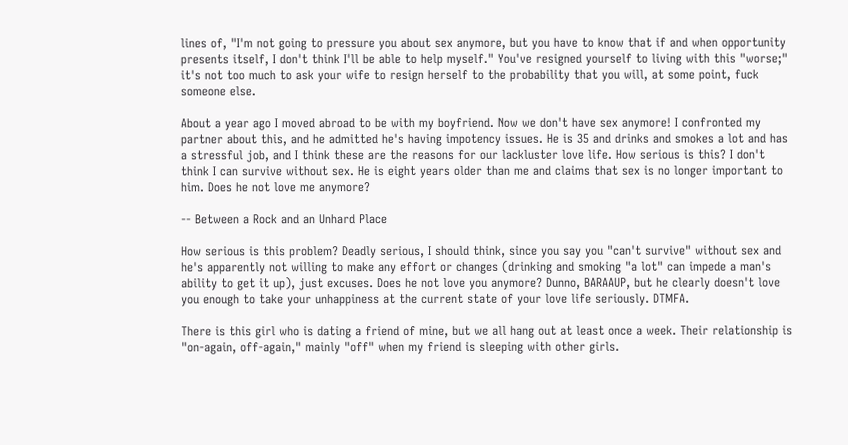lines of, "I'm not going to pressure you about sex anymore, but you have to know that if and when opportunity presents itself, I don't think I'll be able to help myself." You've resigned yourself to living with this "worse;" it's not too much to ask your wife to resign herself to the probability that you will, at some point, fuck someone else.

About a year ago I moved abroad to be with my boyfriend. Now we don't have sex anymore! I confronted my partner about this, and he admitted he's having impotency issues. He is 35 and drinks and smokes a lot and has a stressful job, and I think these are the reasons for our lackluster love life. How serious is this? I don't think I can survive without sex. He is eight years older than me and claims that sex is no longer important to him. Does he not love me anymore?

-- Between a Rock and an Unhard Place

How serious is this problem? Deadly serious, I should think, since you say you "can't survive" without sex and he's apparently not willing to make any effort or changes (drinking and smoking "a lot" can impede a man's ability to get it up), just excuses. Does he not love you anymore? Dunno, BARAAUP, but he clearly doesn't love you enough to take your unhappiness at the current state of your love life seriously. DTMFA.

There is this girl who is dating a friend of mine, but we all hang out at least once a week. Their relationship is "on-again, off-again," mainly "off" when my friend is sleeping with other girls.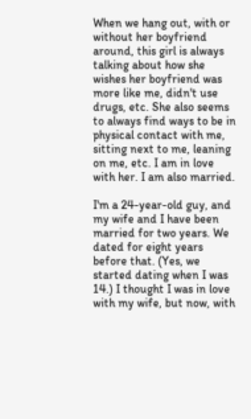When we hang out, with or without her boyfriend around, this girl is always talking about how she wishes her boyfriend was more like me, didn't use drugs, etc. She also seems to always find ways to be in physical contact with me, sitting next to me, leaning on me, etc. I am in love with her. I am also married.

I'm a 24-year-old guy, and my wife and I have been married for two years. We dated for eight years before that. (Yes, we started dating when I was 14.) I thought I was in love with my wife, but now, with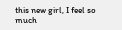this new girl, I feel so much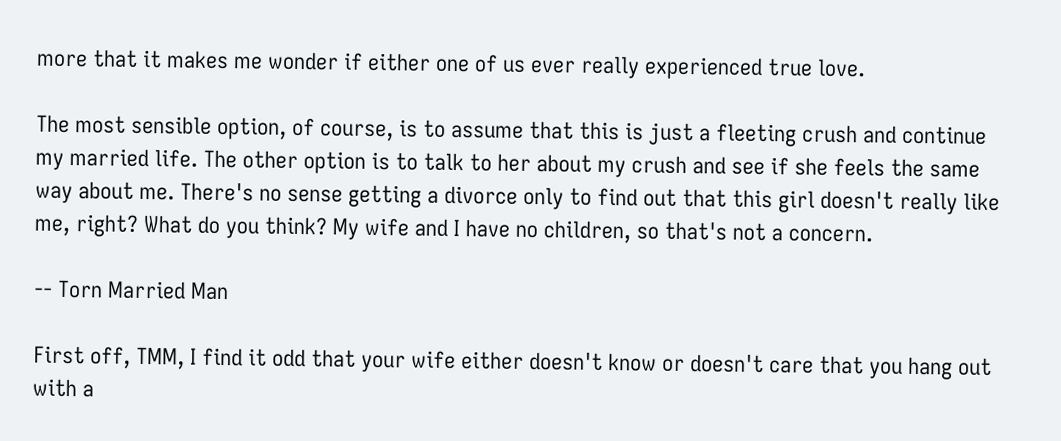more that it makes me wonder if either one of us ever really experienced true love.

The most sensible option, of course, is to assume that this is just a fleeting crush and continue my married life. The other option is to talk to her about my crush and see if she feels the same way about me. There's no sense getting a divorce only to find out that this girl doesn't really like me, right? What do you think? My wife and I have no children, so that's not a concern.

-- Torn Married Man

First off, TMM, I find it odd that your wife either doesn't know or doesn't care that you hang out with a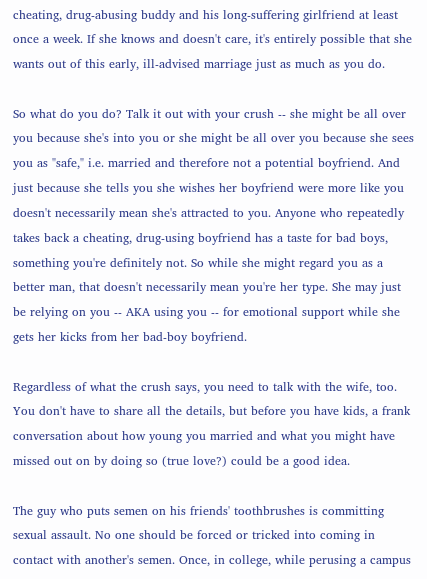cheating, drug-abusing buddy and his long-suffering girlfriend at least once a week. If she knows and doesn't care, it's entirely possible that she wants out of this early, ill-advised marriage just as much as you do.

So what do you do? Talk it out with your crush -- she might be all over you because she's into you or she might be all over you because she sees you as "safe," i.e. married and therefore not a potential boyfriend. And just because she tells you she wishes her boyfriend were more like you doesn't necessarily mean she's attracted to you. Anyone who repeatedly takes back a cheating, drug-using boyfriend has a taste for bad boys, something you're definitely not. So while she might regard you as a better man, that doesn't necessarily mean you're her type. She may just be relying on you -- AKA using you -- for emotional support while she gets her kicks from her bad-boy boyfriend.

Regardless of what the crush says, you need to talk with the wife, too. You don't have to share all the details, but before you have kids, a frank conversation about how young you married and what you might have missed out on by doing so (true love?) could be a good idea.

The guy who puts semen on his friends' toothbrushes is committing sexual assault. No one should be forced or tricked into coming in contact with another's semen. Once, in college, while perusing a campus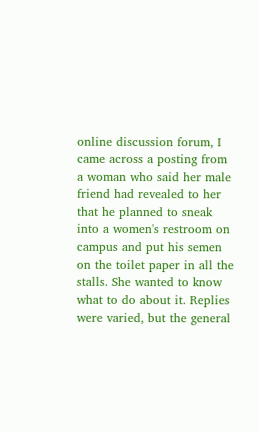online discussion forum, I came across a posting from a woman who said her male friend had revealed to her that he planned to sneak into a women's restroom on campus and put his semen on the toilet paper in all the stalls. She wanted to know what to do about it. Replies were varied, but the general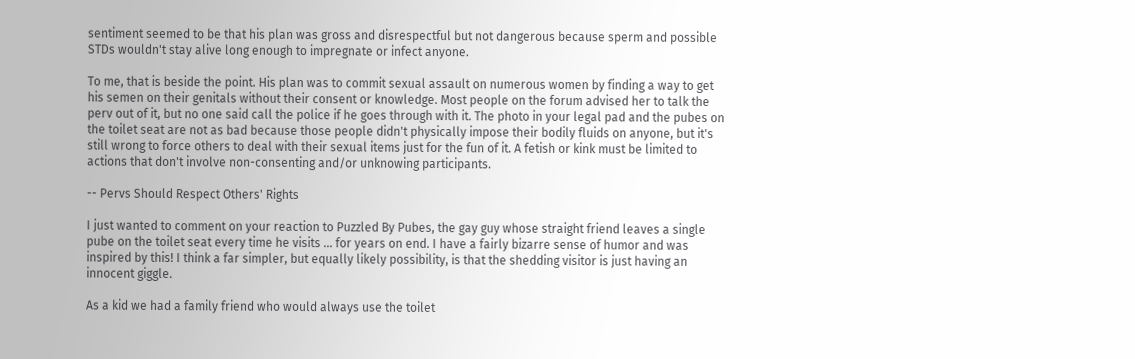sentiment seemed to be that his plan was gross and disrespectful but not dangerous because sperm and possible STDs wouldn't stay alive long enough to impregnate or infect anyone.

To me, that is beside the point. His plan was to commit sexual assault on numerous women by finding a way to get his semen on their genitals without their consent or knowledge. Most people on the forum advised her to talk the perv out of it, but no one said call the police if he goes through with it. The photo in your legal pad and the pubes on the toilet seat are not as bad because those people didn't physically impose their bodily fluids on anyone, but it's still wrong to force others to deal with their sexual items just for the fun of it. A fetish or kink must be limited to actions that don't involve non-consenting and/or unknowing participants.

-- Pervs Should Respect Others' Rights

I just wanted to comment on your reaction to Puzzled By Pubes, the gay guy whose straight friend leaves a single pube on the toilet seat every time he visits ... for years on end. I have a fairly bizarre sense of humor and was inspired by this! I think a far simpler, but equally likely possibility, is that the shedding visitor is just having an innocent giggle.

As a kid we had a family friend who would always use the toilet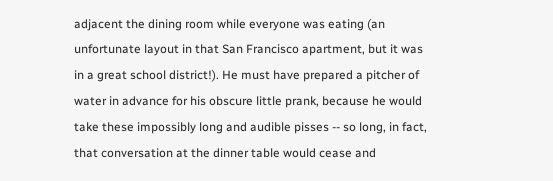adjacent the dining room while everyone was eating (an unfortunate layout in that San Francisco apartment, but it was in a great school district!). He must have prepared a pitcher of water in advance for his obscure little prank, because he would take these impossibly long and audible pisses -- so long, in fact, that conversation at the dinner table would cease and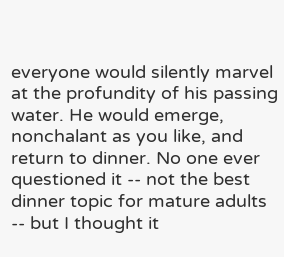everyone would silently marvel at the profundity of his passing water. He would emerge, nonchalant as you like, and return to dinner. No one ever questioned it -- not the best dinner topic for mature adults -- but I thought it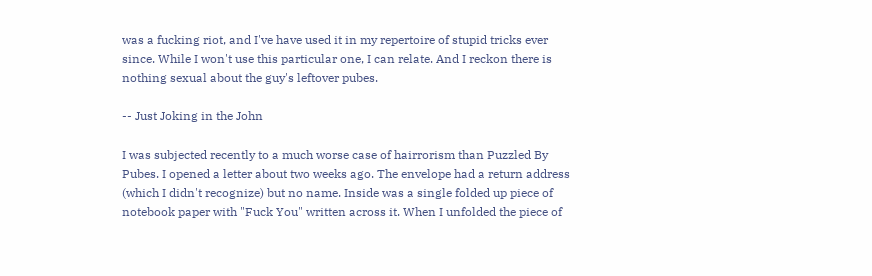was a fucking riot, and I've have used it in my repertoire of stupid tricks ever since. While I won't use this particular one, I can relate. And I reckon there is nothing sexual about the guy's leftover pubes.

-- Just Joking in the John

I was subjected recently to a much worse case of hairrorism than Puzzled By Pubes. I opened a letter about two weeks ago. The envelope had a return address (which I didn't recognize) but no name. Inside was a single folded up piece of notebook paper with "Fuck You" written across it. When I unfolded the piece of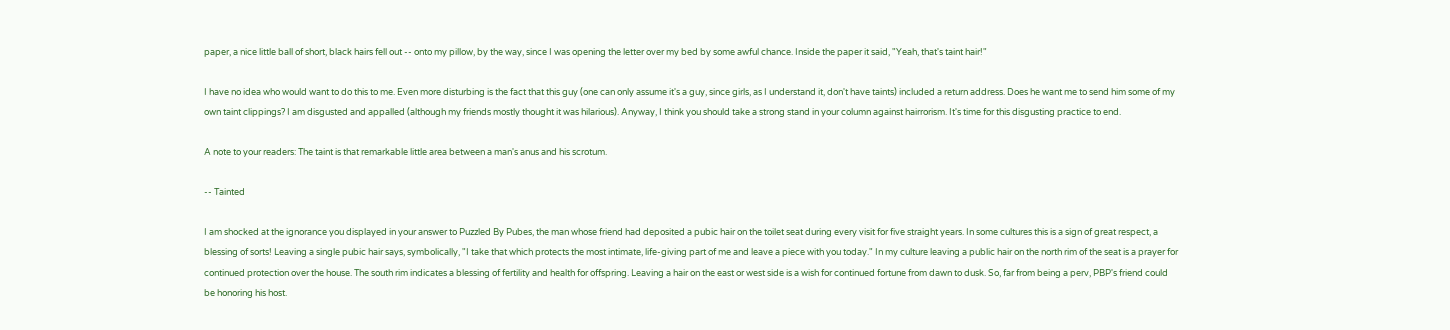paper, a nice little ball of short, black hairs fell out -- onto my pillow, by the way, since I was opening the letter over my bed by some awful chance. Inside the paper it said, "Yeah, that's taint hair!"

I have no idea who would want to do this to me. Even more disturbing is the fact that this guy (one can only assume it's a guy, since girls, as I understand it, don't have taints) included a return address. Does he want me to send him some of my own taint clippings? I am disgusted and appalled (although my friends mostly thought it was hilarious). Anyway, I think you should take a strong stand in your column against hairrorism. It's time for this disgusting practice to end.

A note to your readers: The taint is that remarkable little area between a man's anus and his scrotum.

-- Tainted

I am shocked at the ignorance you displayed in your answer to Puzzled By Pubes, the man whose friend had deposited a pubic hair on the toilet seat during every visit for five straight years. In some cultures this is a sign of great respect, a blessing of sorts! Leaving a single pubic hair says, symbolically, "I take that which protects the most intimate, life-giving part of me and leave a piece with you today." In my culture leaving a public hair on the north rim of the seat is a prayer for continued protection over the house. The south rim indicates a blessing of fertility and health for offspring. Leaving a hair on the east or west side is a wish for continued fortune from dawn to dusk. So, far from being a perv, PBP's friend could be honoring his host.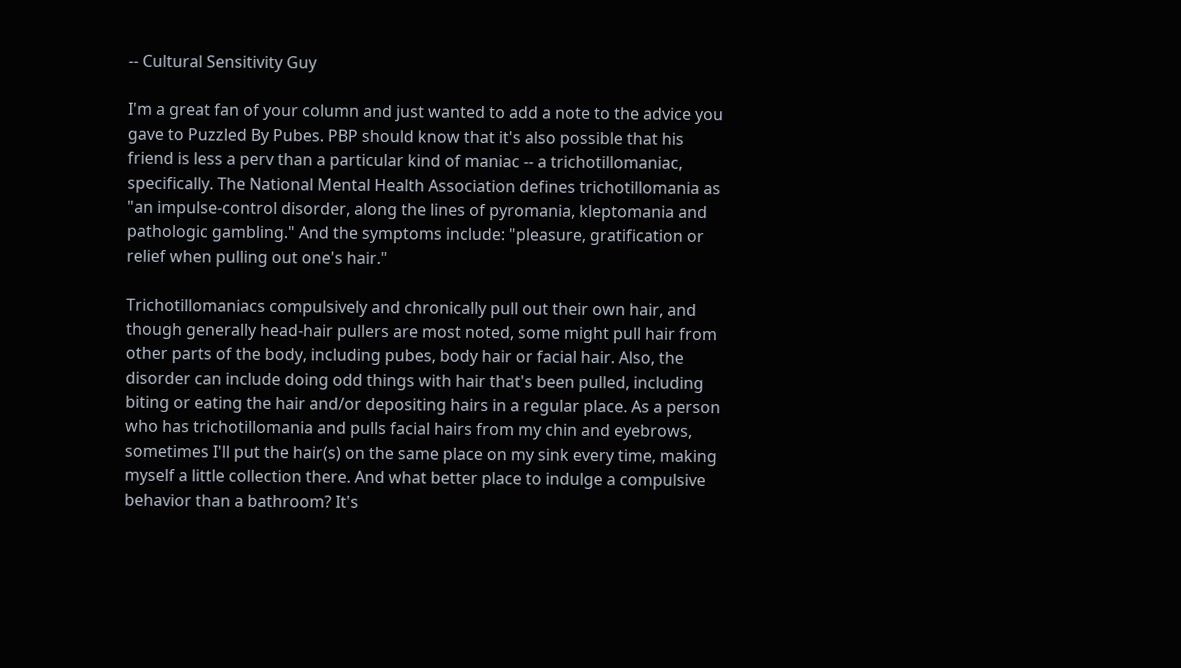-- Cultural Sensitivity Guy

I'm a great fan of your column and just wanted to add a note to the advice you gave to Puzzled By Pubes. PBP should know that it's also possible that his friend is less a perv than a particular kind of maniac -- a trichotillomaniac, specifically. The National Mental Health Association defines trichotillomania as "an impulse-control disorder, along the lines of pyromania, kleptomania and pathologic gambling." And the symptoms include: "pleasure, gratification or relief when pulling out one's hair."

Trichotillomaniacs compulsively and chronically pull out their own hair, and though generally head-hair pullers are most noted, some might pull hair from other parts of the body, including pubes, body hair or facial hair. Also, the disorder can include doing odd things with hair that's been pulled, including biting or eating the hair and/or depositing hairs in a regular place. As a person who has trichotillomania and pulls facial hairs from my chin and eyebrows, sometimes I'll put the hair(s) on the same place on my sink every time, making myself a little collection there. And what better place to indulge a compulsive behavior than a bathroom? It's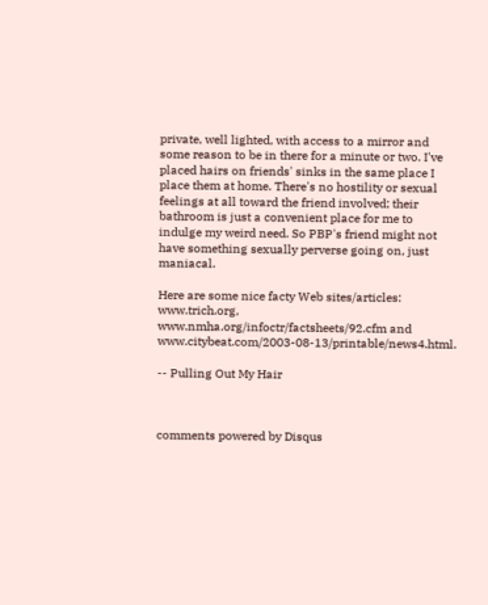private, well lighted, with access to a mirror and some reason to be in there for a minute or two. I've placed hairs on friends' sinks in the same place I place them at home. There's no hostility or sexual feelings at all toward the friend involved; their bathroom is just a convenient place for me to indulge my weird need. So PBP's friend might not have something sexually perverse going on, just maniacal.

Here are some nice facty Web sites/articles: www.trich.org, www.nmha.org/infoctr/factsheets/92.cfm and www.citybeat.com/2003-08-13/printable/news4.html.

-- Pulling Out My Hair



comments powered by Disqus